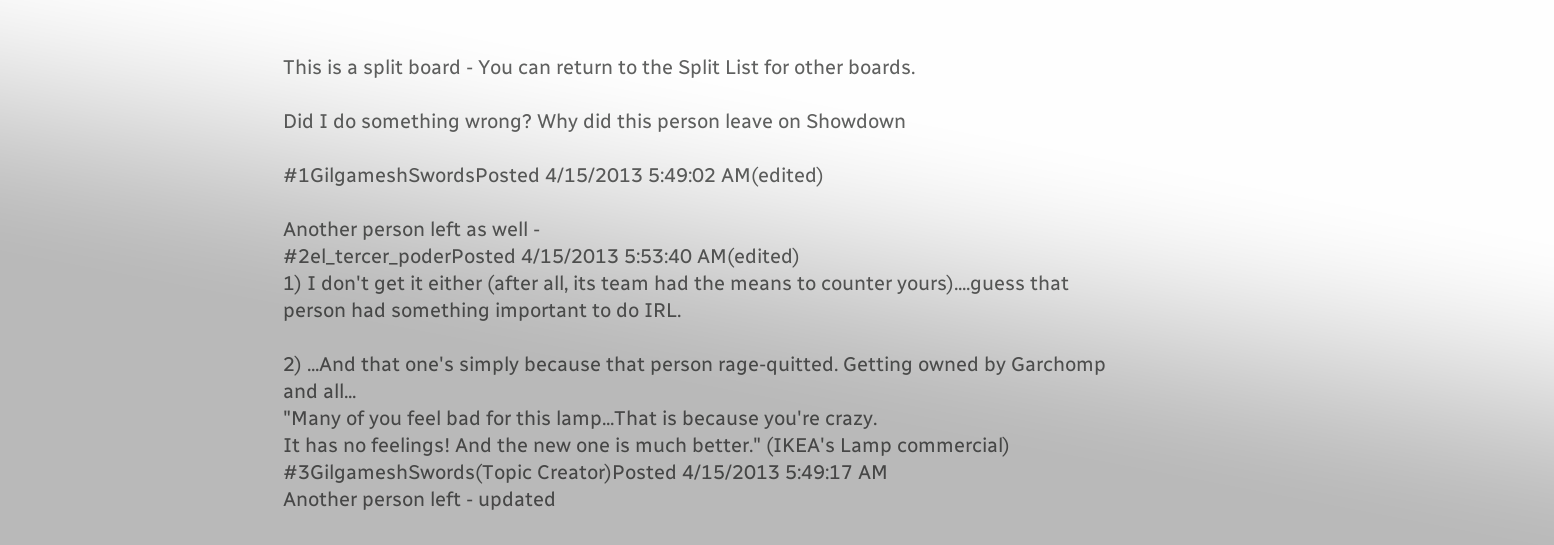This is a split board - You can return to the Split List for other boards.

Did I do something wrong? Why did this person leave on Showdown

#1GilgameshSwordsPosted 4/15/2013 5:49:02 AM(edited)

Another person left as well -
#2el_tercer_poderPosted 4/15/2013 5:53:40 AM(edited)
1) I don't get it either (after all, its team had the means to counter yours)....guess that person had something important to do IRL.

2) ...And that one's simply because that person rage-quitted. Getting owned by Garchomp and all...
"Many of you feel bad for this lamp...That is because you're crazy.
It has no feelings! And the new one is much better." (IKEA's Lamp commercial)
#3GilgameshSwords(Topic Creator)Posted 4/15/2013 5:49:17 AM
Another person left - updated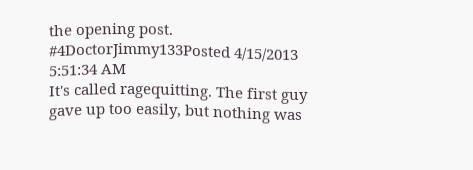the opening post.
#4DoctorJimmy133Posted 4/15/2013 5:51:34 AM
It's called ragequitting. The first guy gave up too easily, but nothing was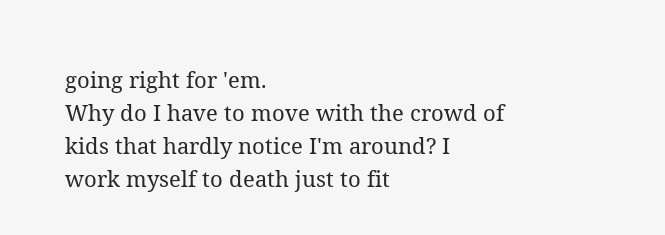going right for 'em.
Why do I have to move with the crowd of kids that hardly notice I'm around? I work myself to death just to fit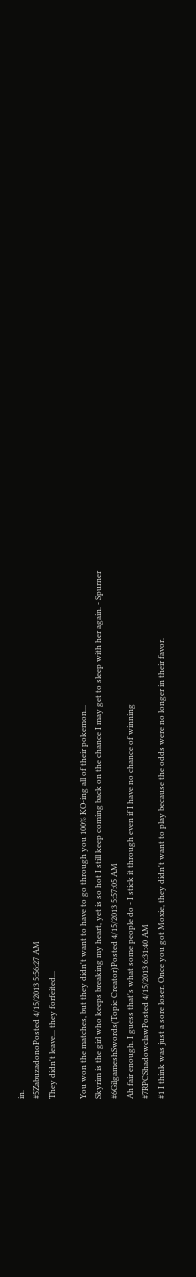in.
#5ZabuzadonoPosted 4/15/2013 5:56:27 AM
They didn't leave... they forfeited...

You won the matches, but they didn't want to have to go through you 100% KO-ing all of their pokemon...
Skyrim is the girl who keeps breaking my heart, yet is so hot I still keep coming back on the chance I may get to sleep with her again. - Spurner
#6GilgameshSwords(Topic Creator)Posted 4/15/2013 5:57:05 AM
Ah fair enough. I guess that's what some people do - I stick it through even if I have no chance of winning
#7RPCShadowclawPosted 4/15/2013 6:31:40 AM
#1 I think was just a sore loser. Once you got Moxie, they didn't want to play because the odds were no longer in their favor.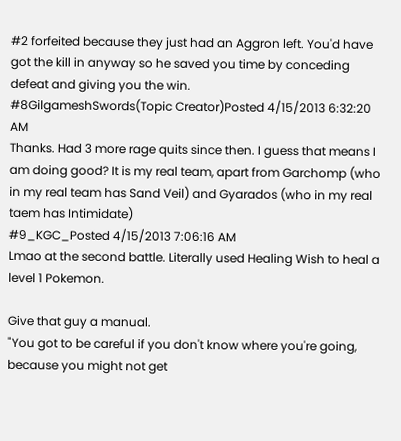#2 forfeited because they just had an Aggron left. You'd have got the kill in anyway so he saved you time by conceding defeat and giving you the win.
#8GilgameshSwords(Topic Creator)Posted 4/15/2013 6:32:20 AM
Thanks. Had 3 more rage quits since then. I guess that means I am doing good? It is my real team, apart from Garchomp (who in my real team has Sand Veil) and Gyarados (who in my real taem has Intimidate)
#9_KGC_Posted 4/15/2013 7:06:16 AM
Lmao at the second battle. Literally used Healing Wish to heal a level 1 Pokemon.

Give that guy a manual.
"You got to be careful if you don't know where you're going, because you might not get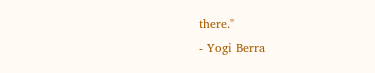there."
- Yogi Berra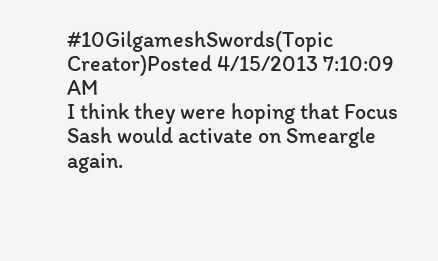#10GilgameshSwords(Topic Creator)Posted 4/15/2013 7:10:09 AM
I think they were hoping that Focus Sash would activate on Smeargle again.